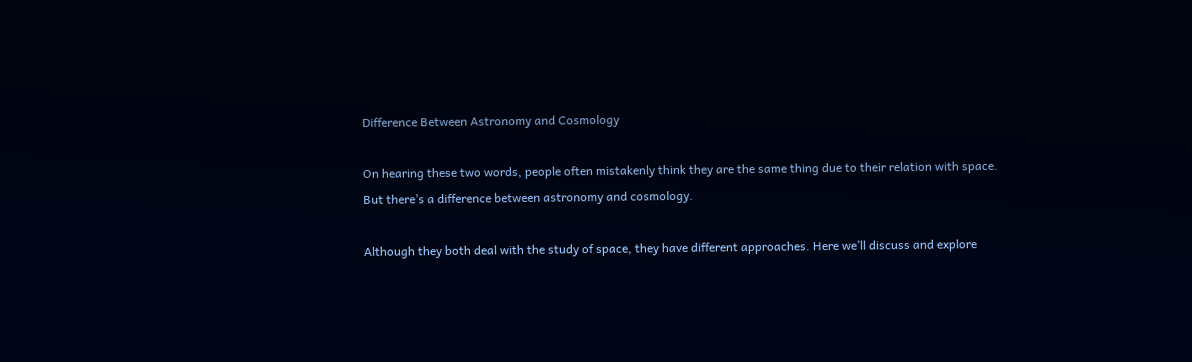Difference Between Astronomy and Cosmology

On hearing these two words, people often mistakenly think they are the same thing due to their relation with space. But there’s a difference between astronomy and cosmology.

Although they both deal with the study of space, they have different approaches. Here we’ll discuss and explore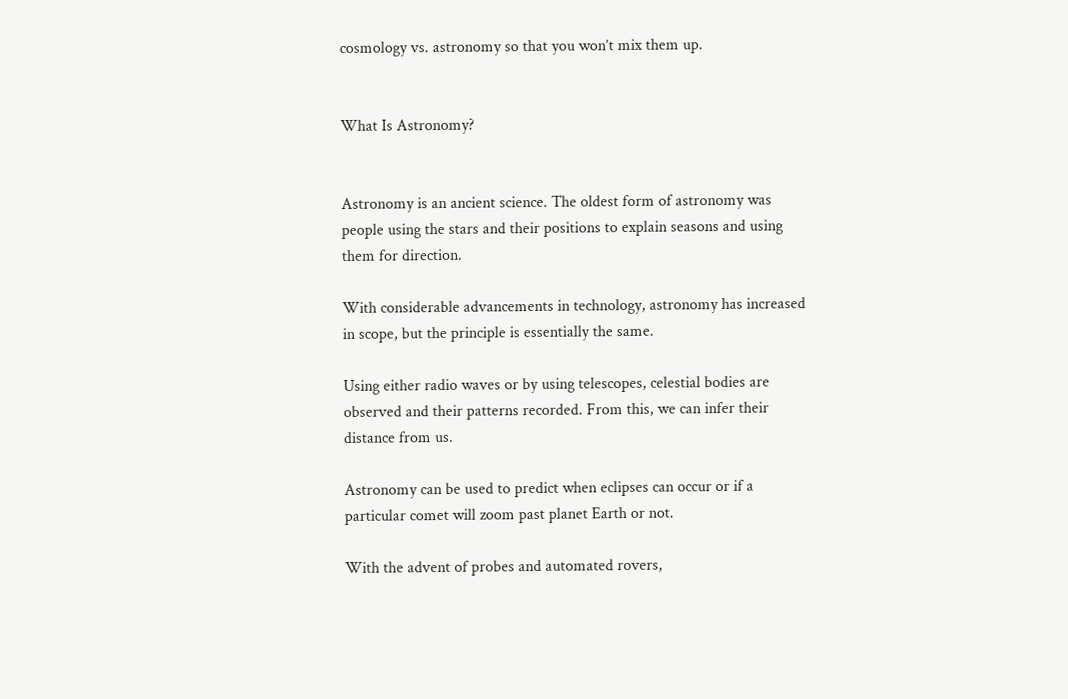cosmology vs. astronomy so that you won’t mix them up.


What Is Astronomy?


Astronomy is an ancient science. The oldest form of astronomy was people using the stars and their positions to explain seasons and using them for direction.

With considerable advancements in technology, astronomy has increased in scope, but the principle is essentially the same.

Using either radio waves or by using telescopes, celestial bodies are observed and their patterns recorded. From this, we can infer their distance from us.

Astronomy can be used to predict when eclipses can occur or if a particular comet will zoom past planet Earth or not.

With the advent of probes and automated rovers,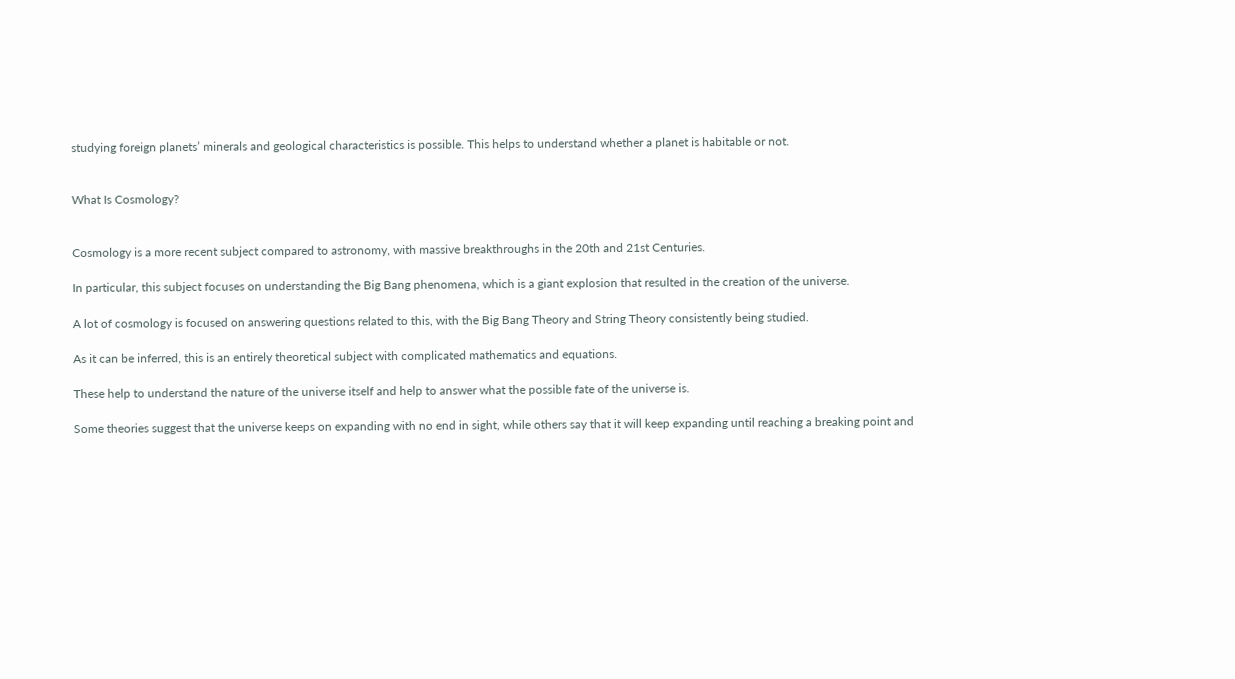studying foreign planets’ minerals and geological characteristics is possible. This helps to understand whether a planet is habitable or not.


What Is Cosmology?


Cosmology is a more recent subject compared to astronomy, with massive breakthroughs in the 20th and 21st Centuries.

In particular, this subject focuses on understanding the Big Bang phenomena, which is a giant explosion that resulted in the creation of the universe.

A lot of cosmology is focused on answering questions related to this, with the Big Bang Theory and String Theory consistently being studied.

As it can be inferred, this is an entirely theoretical subject with complicated mathematics and equations.

These help to understand the nature of the universe itself and help to answer what the possible fate of the universe is.

Some theories suggest that the universe keeps on expanding with no end in sight, while others say that it will keep expanding until reaching a breaking point and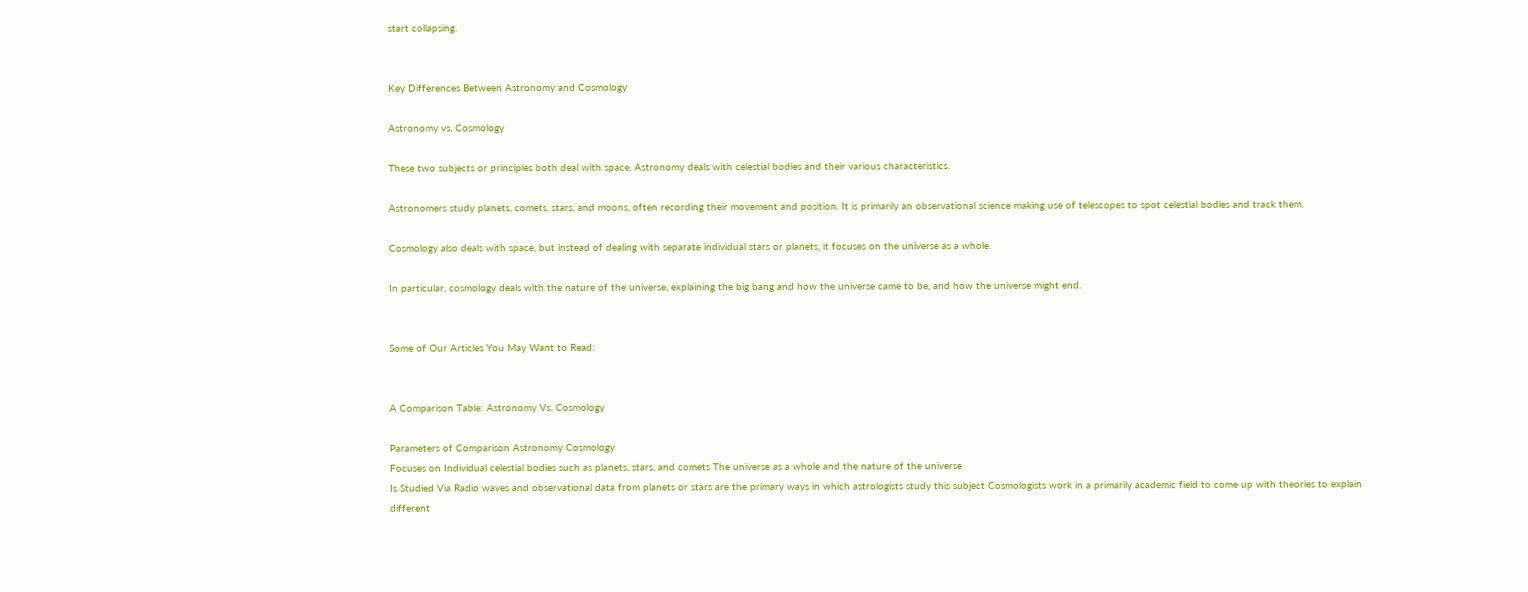start collapsing.


Key Differences Between Astronomy and Cosmology

Astronomy vs. Cosmology

These two subjects or principles both deal with space. Astronomy deals with celestial bodies and their various characteristics.

Astronomers study planets, comets, stars, and moons, often recording their movement and position. It is primarily an observational science making use of telescopes to spot celestial bodies and track them.

Cosmology also deals with space, but instead of dealing with separate individual stars or planets, it focuses on the universe as a whole.

In particular, cosmology deals with the nature of the universe, explaining the big bang and how the universe came to be, and how the universe might end.


Some of Our Articles You May Want to Read:


A Comparison Table: Astronomy Vs. Cosmology

Parameters of Comparison Astronomy Cosmology
Focuses on Individual celestial bodies such as planets, stars, and comets The universe as a whole and the nature of the universe
Is Studied Via Radio waves and observational data from planets or stars are the primary ways in which astrologists study this subject Cosmologists work in a primarily academic field to come up with theories to explain different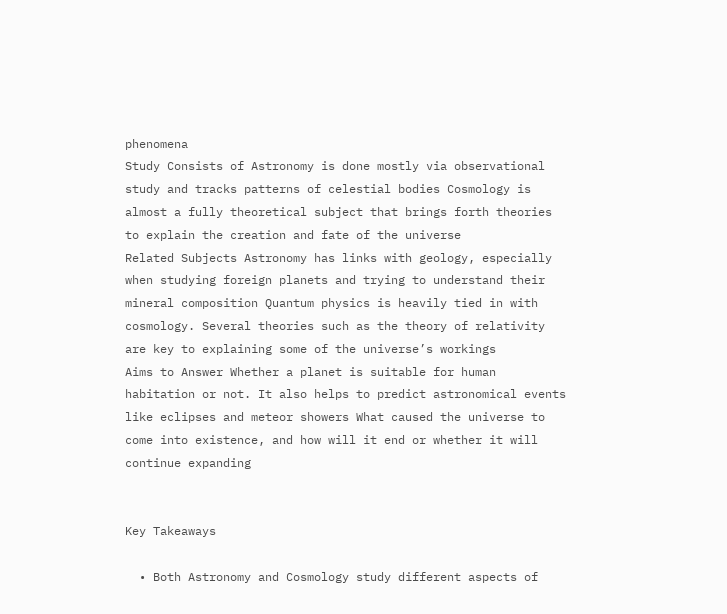phenomena
Study Consists of Astronomy is done mostly via observational study and tracks patterns of celestial bodies Cosmology is almost a fully theoretical subject that brings forth theories to explain the creation and fate of the universe
Related Subjects Astronomy has links with geology, especially when studying foreign planets and trying to understand their mineral composition Quantum physics is heavily tied in with cosmology. Several theories such as the theory of relativity are key to explaining some of the universe’s workings
Aims to Answer Whether a planet is suitable for human habitation or not. It also helps to predict astronomical events like eclipses and meteor showers What caused the universe to come into existence, and how will it end or whether it will continue expanding


Key Takeaways

  • Both Astronomy and Cosmology study different aspects of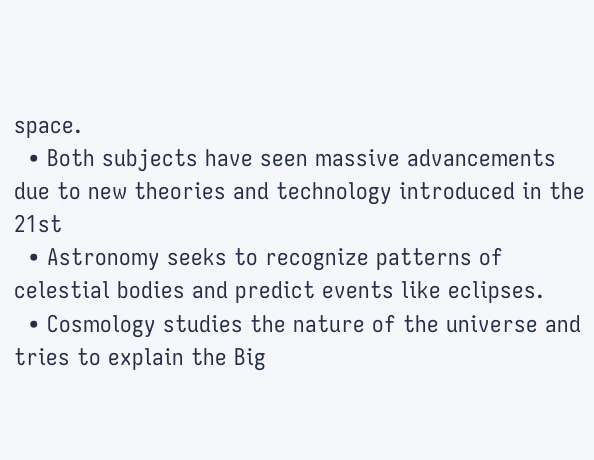space.
  • Both subjects have seen massive advancements due to new theories and technology introduced in the 21st
  • Astronomy seeks to recognize patterns of celestial bodies and predict events like eclipses.
  • Cosmology studies the nature of the universe and tries to explain the Big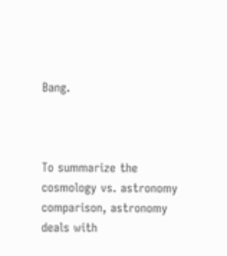Bang.



To summarize the cosmology vs. astronomy comparison, astronomy deals with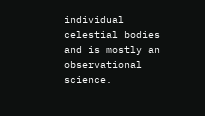individual celestial bodies and is mostly an observational science.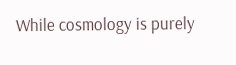While cosmology is purely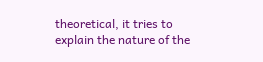theoretical, it tries to explain the nature of the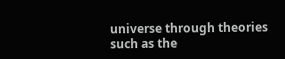universe through theories such as the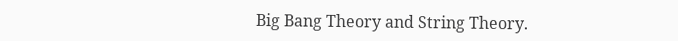Big Bang Theory and String Theory.